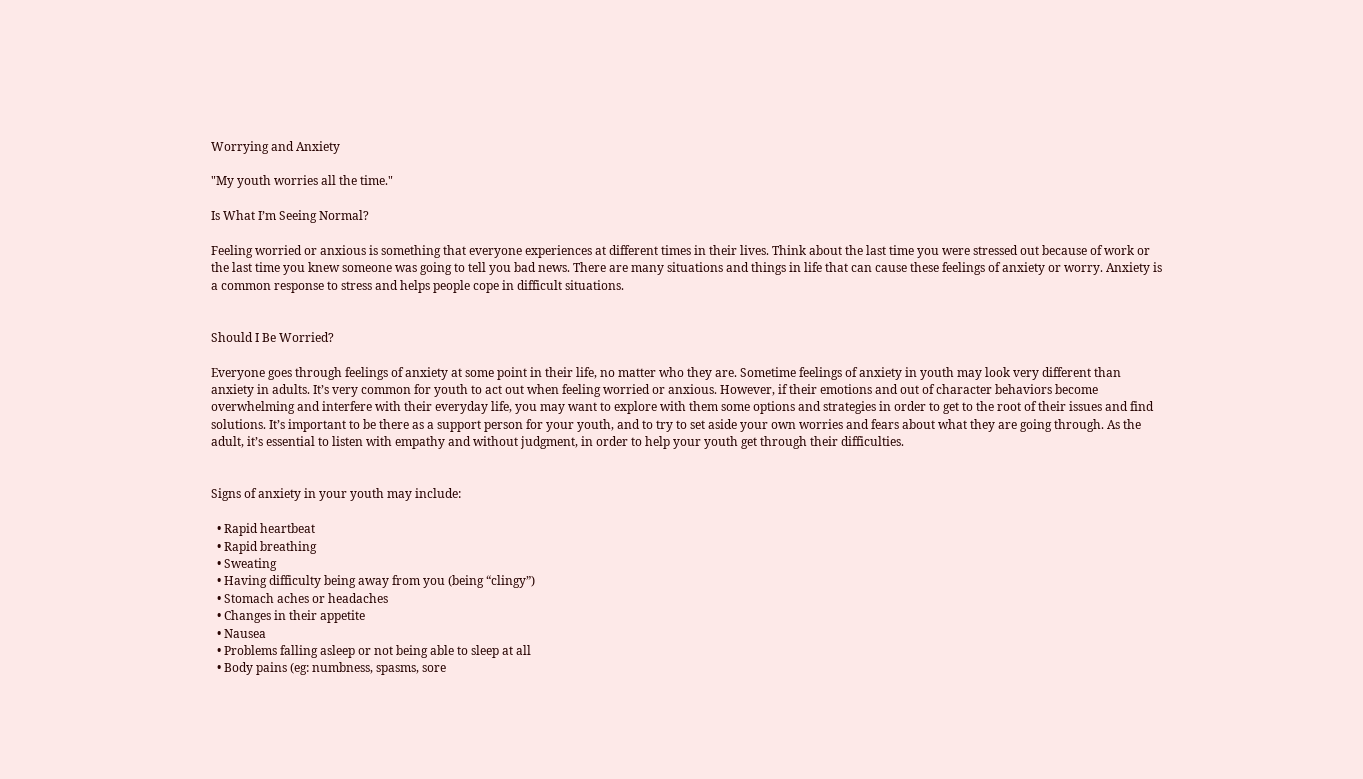Worrying and Anxiety

"My youth worries all the time."

Is What I’m Seeing Normal?

Feeling worried or anxious is something that everyone experiences at different times in their lives. Think about the last time you were stressed out because of work or the last time you knew someone was going to tell you bad news. There are many situations and things in life that can cause these feelings of anxiety or worry. Anxiety is a common response to stress and helps people cope in difficult situations.


Should I Be Worried?

Everyone goes through feelings of anxiety at some point in their life, no matter who they are. Sometime feelings of anxiety in youth may look very different than anxiety in adults. It’s very common for youth to act out when feeling worried or anxious. However, if their emotions and out of character behaviors become overwhelming and interfere with their everyday life, you may want to explore with them some options and strategies in order to get to the root of their issues and find solutions. It’s important to be there as a support person for your youth, and to try to set aside your own worries and fears about what they are going through. As the adult, it’s essential to listen with empathy and without judgment, in order to help your youth get through their difficulties.


Signs of anxiety in your youth may include:

  • Rapid heartbeat
  • Rapid breathing
  • Sweating
  • Having difficulty being away from you (being “clingy”)
  • Stomach aches or headaches
  • Changes in their appetite
  • Nausea
  • Problems falling asleep or not being able to sleep at all
  • Body pains (eg: numbness, spasms, sore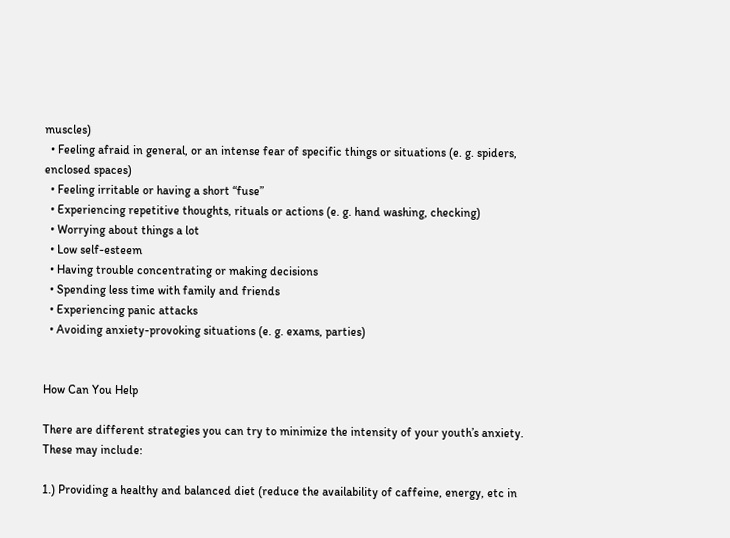muscles)
  • Feeling afraid in general, or an intense fear of specific things or situations (e. g. spiders, enclosed spaces)
  • Feeling irritable or having a short “fuse”
  • Experiencing repetitive thoughts, rituals or actions (e. g. hand washing, checking)
  • Worrying about things a lot
  • Low self-esteem
  • Having trouble concentrating or making decisions
  • Spending less time with family and friends
  • Experiencing panic attacks
  • Avoiding anxiety-provoking situations (e. g. exams, parties)


How Can You Help

There are different strategies you can try to minimize the intensity of your youth’s anxiety. These may include:

1.) Providing a healthy and balanced diet (reduce the availability of caffeine, energy, etc in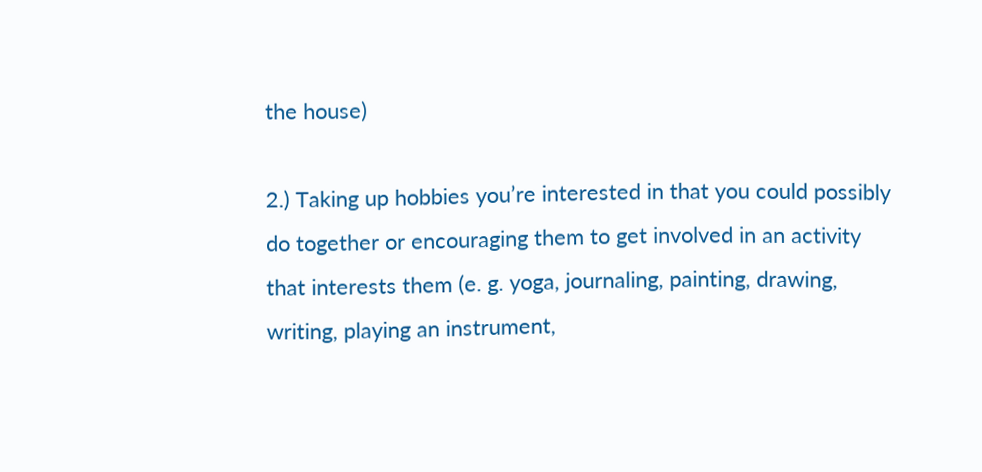the house)

2.) Taking up hobbies you’re interested in that you could possibly do together or encouraging them to get involved in an activity that interests them (e. g. yoga, journaling, painting, drawing, writing, playing an instrument,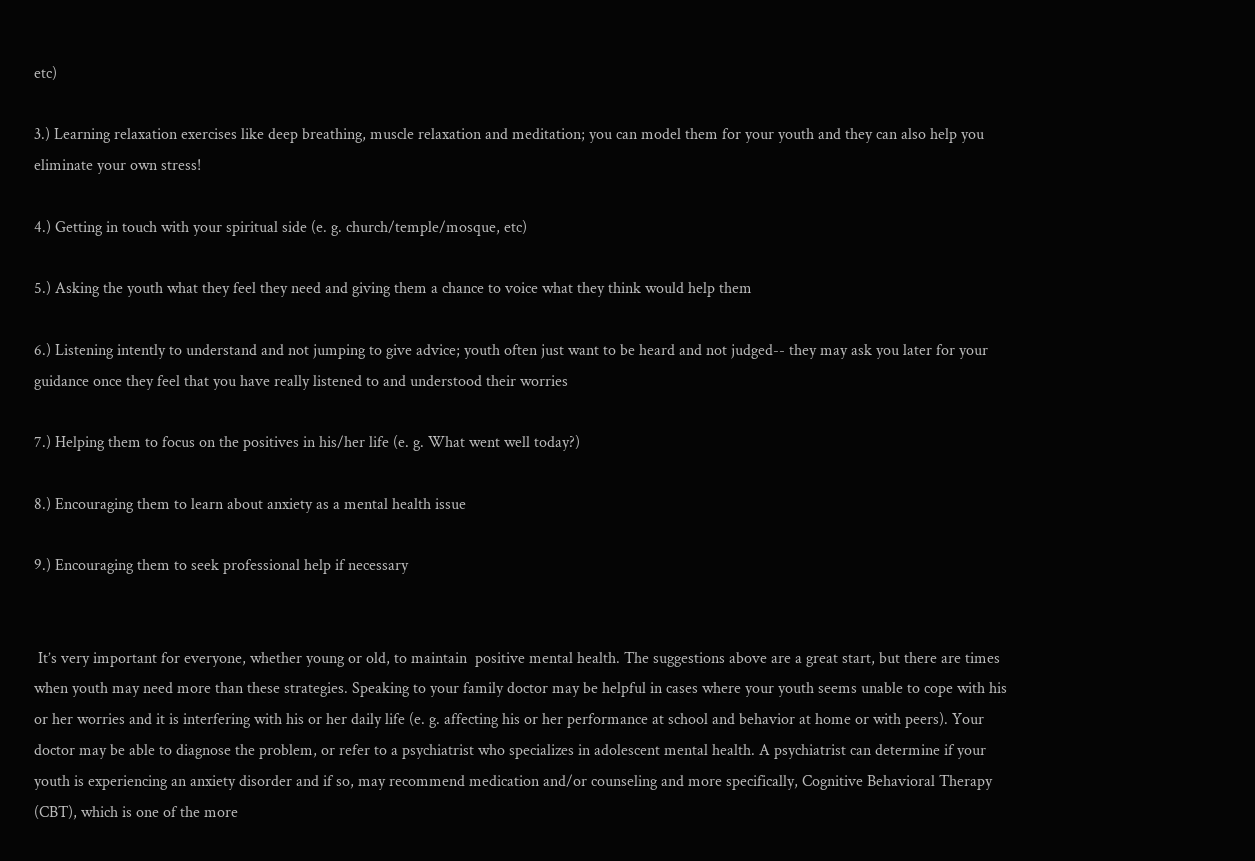etc)

3.) Learning relaxation exercises like deep breathing, muscle relaxation and meditation; you can model them for your youth and they can also help you eliminate your own stress!

4.) Getting in touch with your spiritual side (e. g. church/temple/mosque, etc)

5.) Asking the youth what they feel they need and giving them a chance to voice what they think would help them

6.) Listening intently to understand and not jumping to give advice; youth often just want to be heard and not judged-- they may ask you later for your guidance once they feel that you have really listened to and understood their worries

7.) Helping them to focus on the positives in his/her life (e. g. What went well today?)

8.) Encouraging them to learn about anxiety as a mental health issue

9.) Encouraging them to seek professional help if necessary


 It’s very important for everyone, whether young or old, to maintain  positive mental health. The suggestions above are a great start, but there are times when youth may need more than these strategies. Speaking to your family doctor may be helpful in cases where your youth seems unable to cope with his or her worries and it is interfering with his or her daily life (e. g. affecting his or her performance at school and behavior at home or with peers). Your doctor may be able to diagnose the problem, or refer to a psychiatrist who specializes in adolescent mental health. A psychiatrist can determine if your youth is experiencing an anxiety disorder and if so, may recommend medication and/or counseling and more specifically, Cognitive Behavioral Therapy (CBT), which is one of the more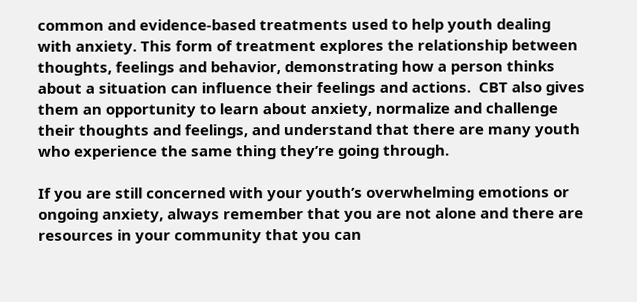common and evidence-based treatments used to help youth dealing with anxiety. This form of treatment explores the relationship between thoughts, feelings and behavior, demonstrating how a person thinks about a situation can influence their feelings and actions.  CBT also gives them an opportunity to learn about anxiety, normalize and challenge their thoughts and feelings, and understand that there are many youth who experience the same thing they’re going through.

If you are still concerned with your youth’s overwhelming emotions or ongoing anxiety, always remember that you are not alone and there are resources in your community that you can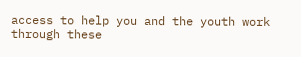access to help you and the youth work through these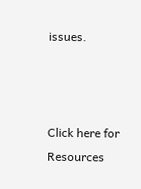issues.



Click here for Resources